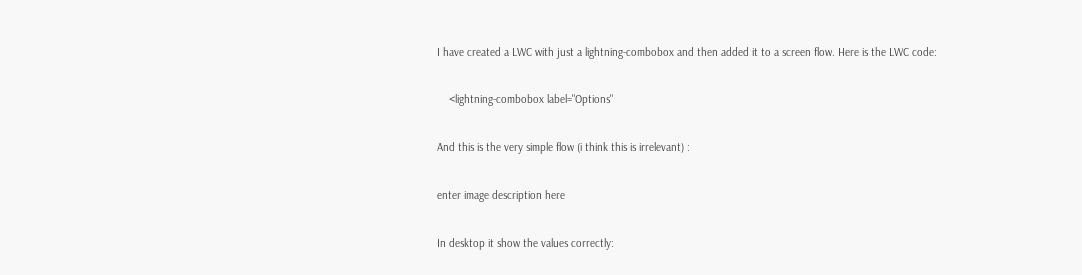I have created a LWC with just a lightning-combobox and then added it to a screen flow. Here is the LWC code:

    <lightning-combobox label="Options"

And this is the very simple flow (i think this is irrelevant) :

enter image description here

In desktop it show the values correctly: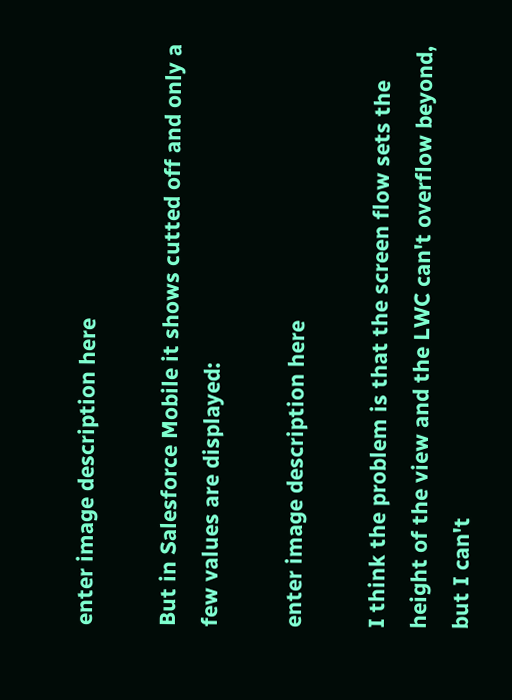enter image description here

But in Salesforce Mobile it shows cutted off and only a few values are displayed:

enter image description here

I think the problem is that the screen flow sets the height of the view and the LWC can't overflow beyond, but I can't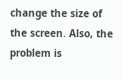change the size of the screen. Also, the problem is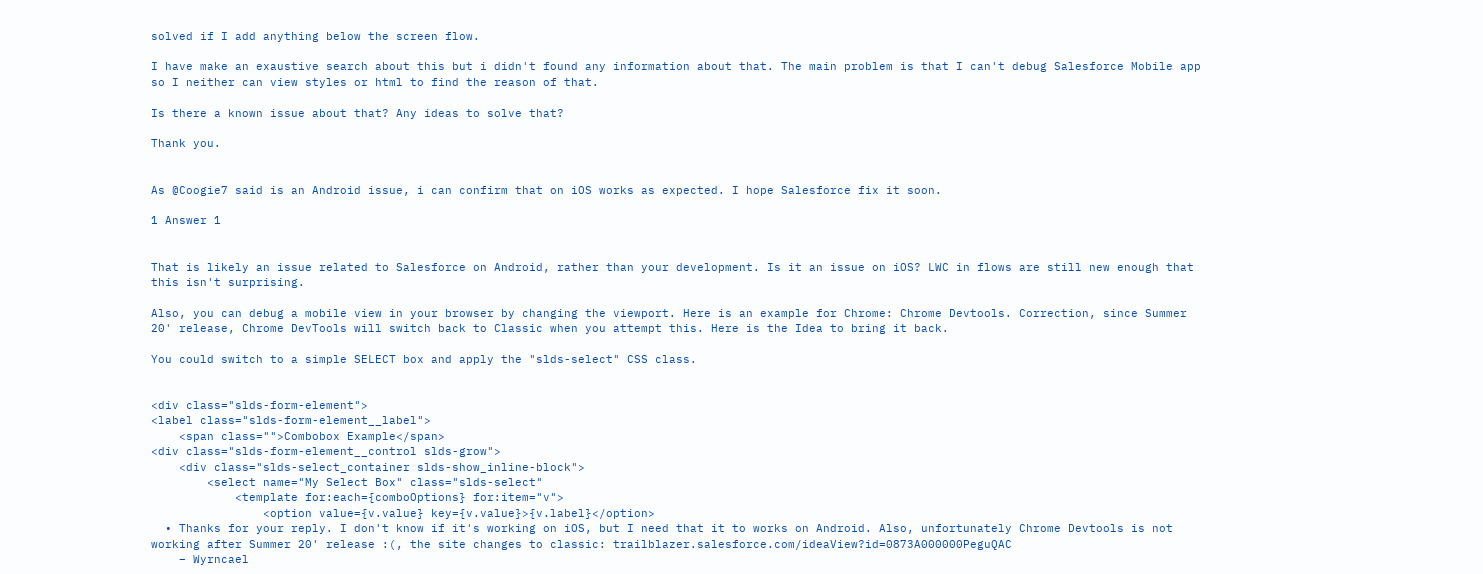solved if I add anything below the screen flow.

I have make an exaustive search about this but i didn't found any information about that. The main problem is that I can't debug Salesforce Mobile app so I neither can view styles or html to find the reason of that.

Is there a known issue about that? Any ideas to solve that?

Thank you.


As @Coogie7 said is an Android issue, i can confirm that on iOS works as expected. I hope Salesforce fix it soon.

1 Answer 1


That is likely an issue related to Salesforce on Android, rather than your development. Is it an issue on iOS? LWC in flows are still new enough that this isn't surprising.

Also, you can debug a mobile view in your browser by changing the viewport. Here is an example for Chrome: Chrome Devtools. Correction, since Summer 20' release, Chrome DevTools will switch back to Classic when you attempt this. Here is the Idea to bring it back.

You could switch to a simple SELECT box and apply the "slds-select" CSS class.


<div class="slds-form-element">
<label class="slds-form-element__label">
    <span class="">Combobox Example</span>
<div class="slds-form-element__control slds-grow">
    <div class="slds-select_container slds-show_inline-block">
        <select name="My Select Box" class="slds-select"
            <template for:each={comboOptions} for:item="v">
                <option value={v.value} key={v.value}>{v.label}</option>
  • Thanks for your reply. I don't know if it's working on iOS, but I need that it to works on Android. Also, unfortunately Chrome Devtools is not working after Summer 20' release :(, the site changes to classic: trailblazer.salesforce.com/ideaView?id=0873A000000PeguQAC
    – Wyrncael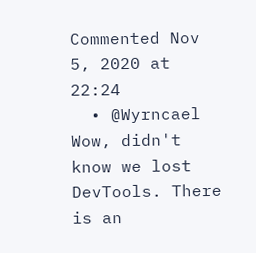Commented Nov 5, 2020 at 22:24
  • @Wyrncael Wow, didn't know we lost DevTools. There is an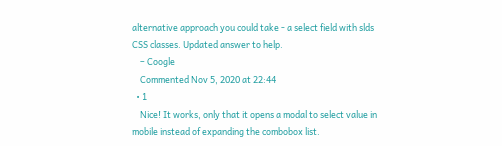alternative approach you could take - a select field with slds CSS classes. Updated answer to help.
    – Coogle
    Commented Nov 5, 2020 at 22:44
  • 1
    Nice! It works, only that it opens a modal to select value in mobile instead of expanding the combobox list.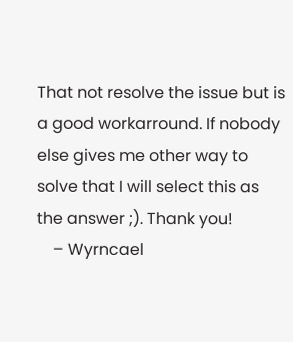That not resolve the issue but is a good workarround. If nobody else gives me other way to solve that I will select this as the answer ;). Thank you!
    – Wyrncael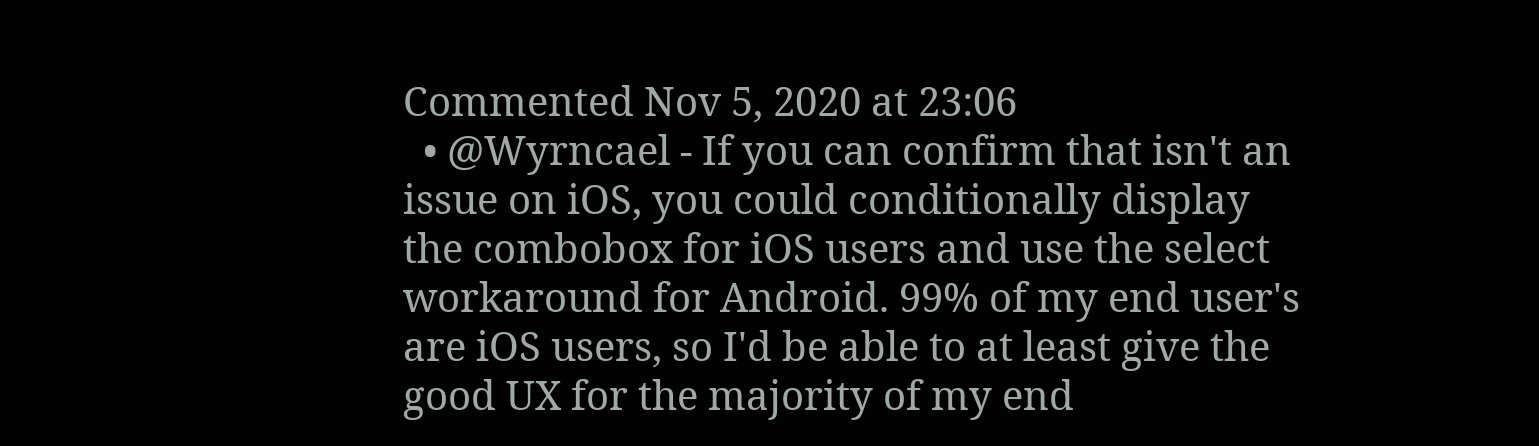Commented Nov 5, 2020 at 23:06
  • @Wyrncael - If you can confirm that isn't an issue on iOS, you could conditionally display the combobox for iOS users and use the select workaround for Android. 99% of my end user's are iOS users, so I'd be able to at least give the good UX for the majority of my end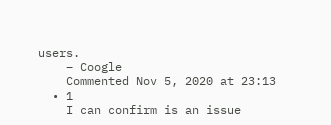users.
    – Coogle
    Commented Nov 5, 2020 at 23:13
  • 1
    I can confirm is an issue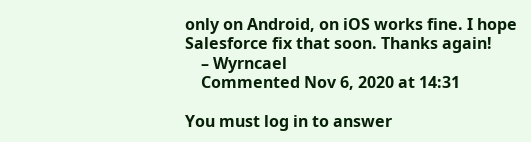only on Android, on iOS works fine. I hope Salesforce fix that soon. Thanks again!
    – Wyrncael
    Commented Nov 6, 2020 at 14:31

You must log in to answer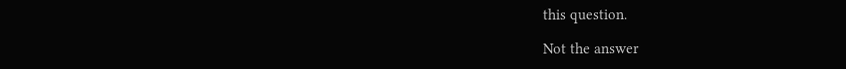this question.

Not the answer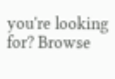you're looking for? Browse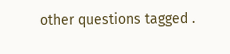other questions tagged .